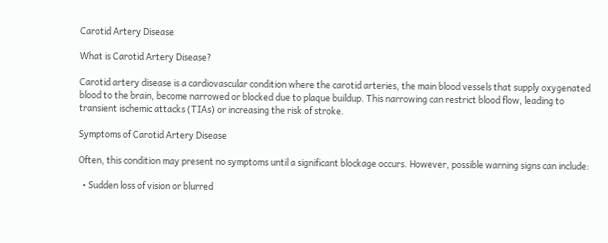Carotid Artery Disease

What is Carotid Artery Disease?

Carotid artery disease is a cardiovascular condition where the carotid arteries, the main blood vessels that supply oxygenated blood to the brain, become narrowed or blocked due to plaque buildup. This narrowing can restrict blood flow, leading to transient ischemic attacks (TIAs) or increasing the risk of stroke.

Symptoms of Carotid Artery Disease

Often, this condition may present no symptoms until a significant blockage occurs. However, possible warning signs can include:

  • Sudden loss of vision or blurred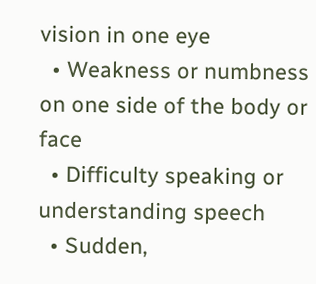vision in one eye
  • Weakness or numbness on one side of the body or face
  • Difficulty speaking or understanding speech
  • Sudden,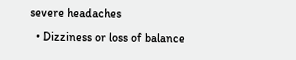severe headaches
  • Dizziness or loss of balance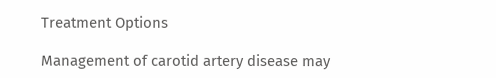Treatment Options

Management of carotid artery disease may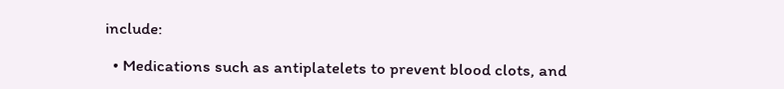include:

  • Medications such as antiplatelets to prevent blood clots, and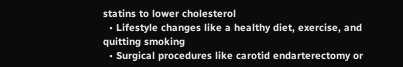statins to lower cholesterol
  • Lifestyle changes like a healthy diet, exercise, and quitting smoking
  • Surgical procedures like carotid endarterectomy or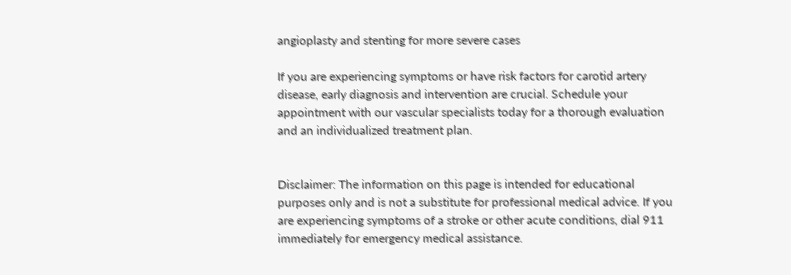angioplasty and stenting for more severe cases

If you are experiencing symptoms or have risk factors for carotid artery disease, early diagnosis and intervention are crucial. Schedule your appointment with our vascular specialists today for a thorough evaluation and an individualized treatment plan.


Disclaimer: The information on this page is intended for educational purposes only and is not a substitute for professional medical advice. If you are experiencing symptoms of a stroke or other acute conditions, dial 911 immediately for emergency medical assistance.